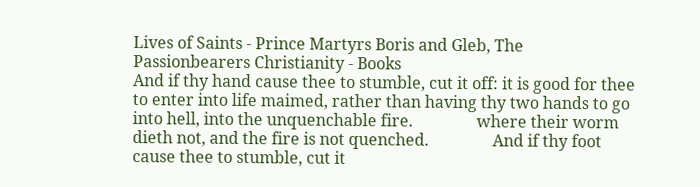Lives of Saints - Prince Martyrs Boris and Gleb, The Passionbearers Christianity - Books
And if thy hand cause thee to stumble, cut it off: it is good for thee to enter into life maimed, rather than having thy two hands to go into hell, into the unquenchable fire.                where their worm dieth not, and the fire is not quenched.                And if thy foot cause thee to stumble, cut it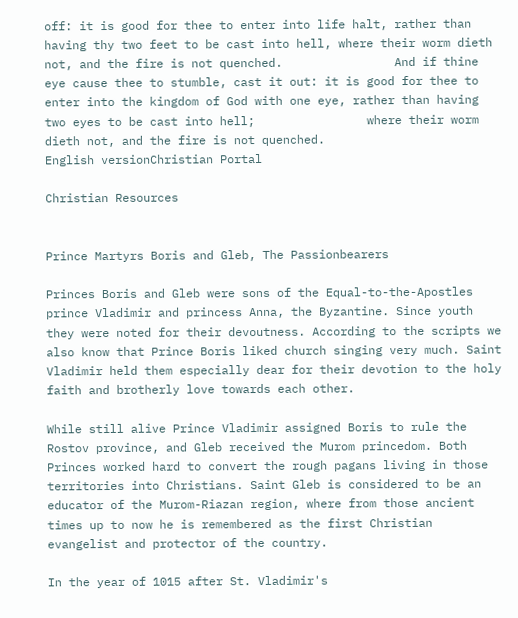off: it is good for thee to enter into life halt, rather than having thy two feet to be cast into hell, where their worm dieth not, and the fire is not quenched.                And if thine eye cause thee to stumble, cast it out: it is good for thee to enter into the kingdom of God with one eye, rather than having two eyes to be cast into hell;                where their worm dieth not, and the fire is not quenched.
English versionChristian Portal

Christian Resources


Prince Martyrs Boris and Gleb, The Passionbearers

Princes Boris and Gleb were sons of the Equal-to-the-Apostles prince Vladimir and princess Anna, the Byzantine. Since youth they were noted for their devoutness. According to the scripts we also know that Prince Boris liked church singing very much. Saint Vladimir held them especially dear for their devotion to the holy faith and brotherly love towards each other.

While still alive Prince Vladimir assigned Boris to rule the Rostov province, and Gleb received the Murom princedom. Both Princes worked hard to convert the rough pagans living in those territories into Christians. Saint Gleb is considered to be an educator of the Murom-Riazan region, where from those ancient times up to now he is remembered as the first Christian evangelist and protector of the country.

In the year of 1015 after St. Vladimir's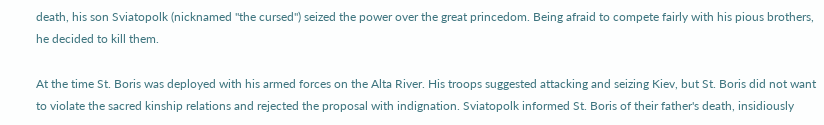death, his son Sviatopolk (nicknamed "the cursed") seized the power over the great princedom. Being afraid to compete fairly with his pious brothers, he decided to kill them.

At the time St. Boris was deployed with his armed forces on the Alta River. His troops suggested attacking and seizing Kiev, but St. Boris did not want to violate the sacred kinship relations and rejected the proposal with indignation. Sviatopolk informed St. Boris of their father's death, insidiously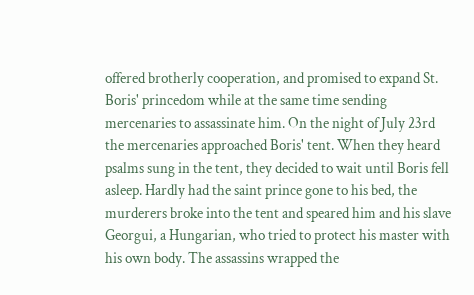offered brotherly cooperation, and promised to expand St. Boris' princedom while at the same time sending mercenaries to assassinate him. On the night of July 23rd the mercenaries approached Boris' tent. When they heard psalms sung in the tent, they decided to wait until Boris fell asleep. Hardly had the saint prince gone to his bed, the murderers broke into the tent and speared him and his slave Georgui, a Hungarian, who tried to protect his master with his own body. The assassins wrapped the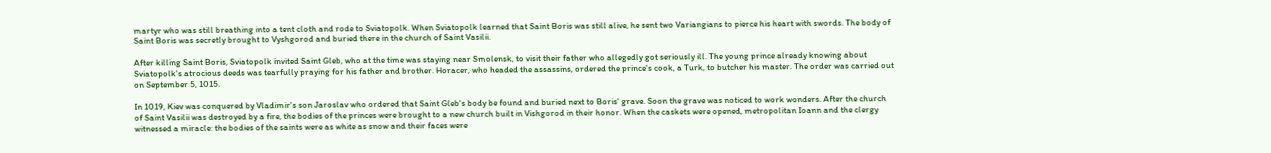martyr who was still breathing into a tent cloth and rode to Sviatopolk. When Sviatopolk learned that Saint Boris was still alive, he sent two Variangians to pierce his heart with swords. The body of Saint Boris was secretly brought to Vyshgorod and buried there in the church of Saint Vasilii.

After killing Saint Boris, Sviatopolk invited Saint Gleb, who at the time was staying near Smolensk, to visit their father who allegedly got seriously ill. The young prince already knowing about Sviatopolk's atrocious deeds was tearfully praying for his father and brother. Horacer, who headed the assassins, ordered the prince's cook, a Turk, to butcher his master. The order was carried out on September 5, 1015.

In 1019, Kiev was conquered by Vladimir's son Jaroslav who ordered that Saint Gleb's body be found and buried next to Boris' grave. Soon the grave was noticed to work wonders. After the church of Saint Vasilii was destroyed by a fire, the bodies of the princes were brought to a new church built in Vishgorod in their honor. When the caskets were opened, metropolitan Ioann and the clergy witnessed a miracle: the bodies of the saints were as white as snow and their faces were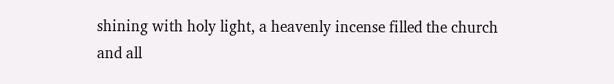shining with holy light, a heavenly incense filled the church and all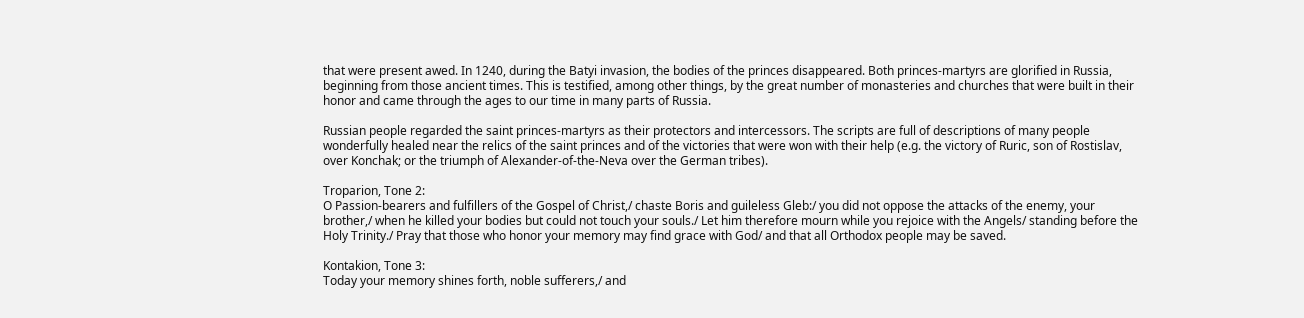that were present awed. In 1240, during the Batyi invasion, the bodies of the princes disappeared. Both princes-martyrs are glorified in Russia, beginning from those ancient times. This is testified, among other things, by the great number of monasteries and churches that were built in their honor and came through the ages to our time in many parts of Russia.

Russian people regarded the saint princes-martyrs as their protectors and intercessors. The scripts are full of descriptions of many people wonderfully healed near the relics of the saint princes and of the victories that were won with their help (e.g. the victory of Ruric, son of Rostislav, over Konchak; or the triumph of Alexander-of-the-Neva over the German tribes).

Troparion, Tone 2:
O Passion-bearers and fulfillers of the Gospel of Christ,/ chaste Boris and guileless Gleb:/ you did not oppose the attacks of the enemy, your brother,/ when he killed your bodies but could not touch your souls./ Let him therefore mourn while you rejoice with the Angels/ standing before the Holy Trinity./ Pray that those who honor your memory may find grace with God/ and that all Orthodox people may be saved.

Kontakion, Tone 3:
Today your memory shines forth, noble sufferers,/ and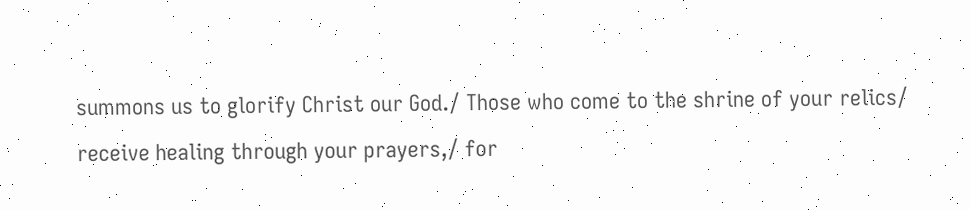summons us to glorify Christ our God./ Those who come to the shrine of your relics/ receive healing through your prayers,/ for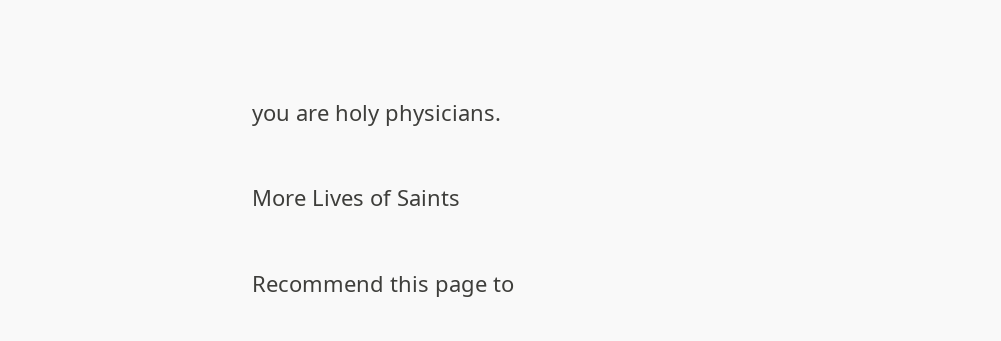you are holy physicians.


More Lives of Saints


Recommend this page to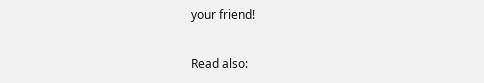your friend!

Read also: